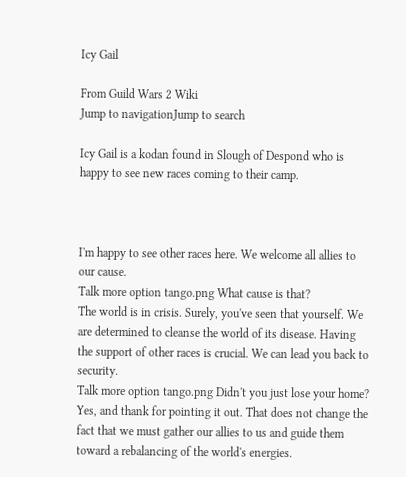Icy Gail

From Guild Wars 2 Wiki
Jump to navigationJump to search

Icy Gail is a kodan found in Slough of Despond who is happy to see new races coming to their camp.



I'm happy to see other races here. We welcome all allies to our cause.
Talk more option tango.png What cause is that?
The world is in crisis. Surely, you've seen that yourself. We are determined to cleanse the world of its disease. Having the support of other races is crucial. We can lead you back to security.
Talk more option tango.png Didn't you just lose your home?
Yes, and thank for pointing it out. That does not change the fact that we must gather our allies to us and guide them toward a rebalancing of the world's energies.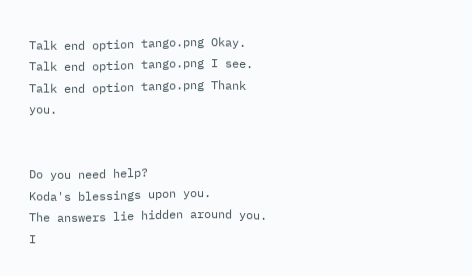Talk end option tango.png Okay.
Talk end option tango.png I see.
Talk end option tango.png Thank you.


Do you need help?
Koda's blessings upon you.
The answers lie hidden around you.
I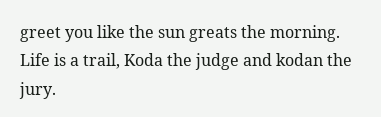greet you like the sun greats the morning.
Life is a trail, Koda the judge and kodan the jury.